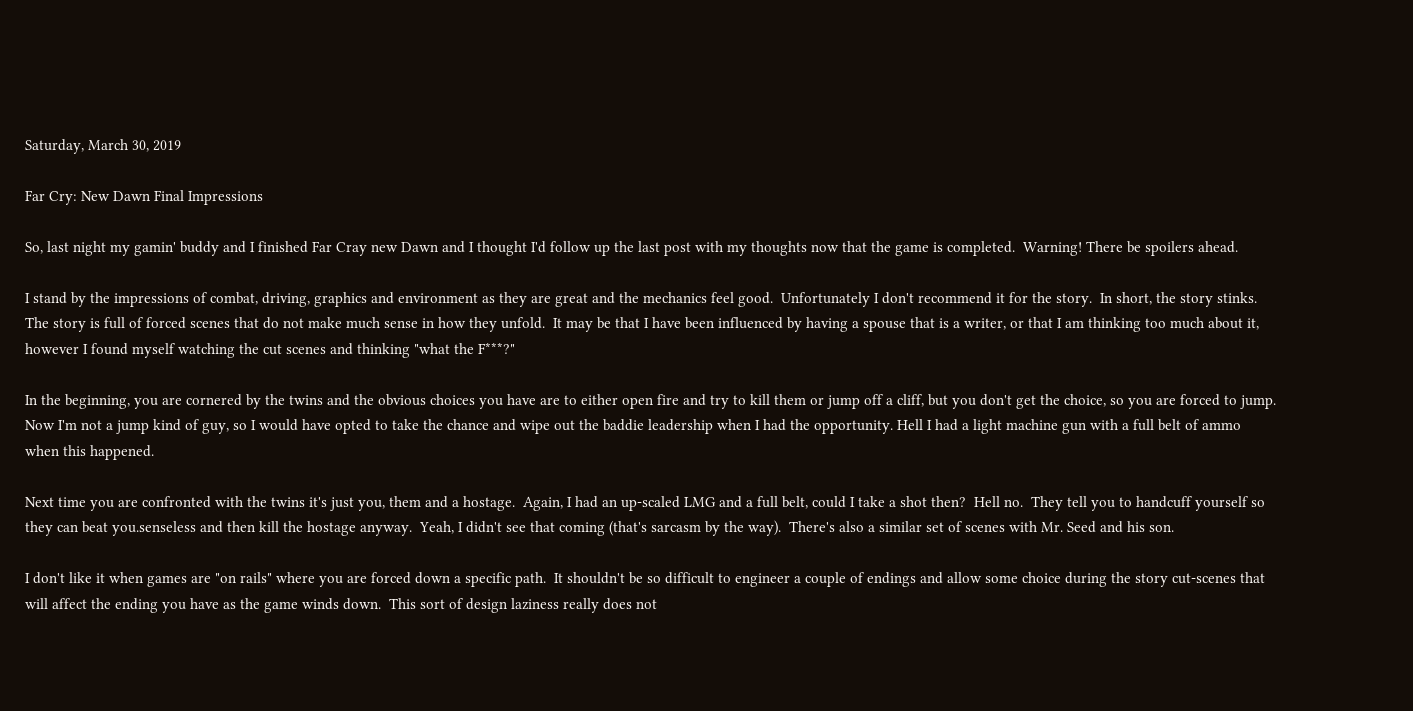Saturday, March 30, 2019

Far Cry: New Dawn Final Impressions

So, last night my gamin' buddy and I finished Far Cray new Dawn and I thought I'd follow up the last post with my thoughts now that the game is completed.  Warning! There be spoilers ahead.

I stand by the impressions of combat, driving, graphics and environment as they are great and the mechanics feel good.  Unfortunately I don't recommend it for the story.  In short, the story stinks.  The story is full of forced scenes that do not make much sense in how they unfold.  It may be that I have been influenced by having a spouse that is a writer, or that I am thinking too much about it, however I found myself watching the cut scenes and thinking "what the F***?"

In the beginning, you are cornered by the twins and the obvious choices you have are to either open fire and try to kill them or jump off a cliff, but you don't get the choice, so you are forced to jump.  Now I'm not a jump kind of guy, so I would have opted to take the chance and wipe out the baddie leadership when I had the opportunity. Hell I had a light machine gun with a full belt of ammo when this happened.

Next time you are confronted with the twins it's just you, them and a hostage.  Again, I had an up-scaled LMG and a full belt, could I take a shot then?  Hell no.  They tell you to handcuff yourself so they can beat you.senseless and then kill the hostage anyway.  Yeah, I didn't see that coming (that's sarcasm by the way).  There's also a similar set of scenes with Mr. Seed and his son.

I don't like it when games are "on rails" where you are forced down a specific path.  It shouldn't be so difficult to engineer a couple of endings and allow some choice during the story cut-scenes that will affect the ending you have as the game winds down.  This sort of design laziness really does not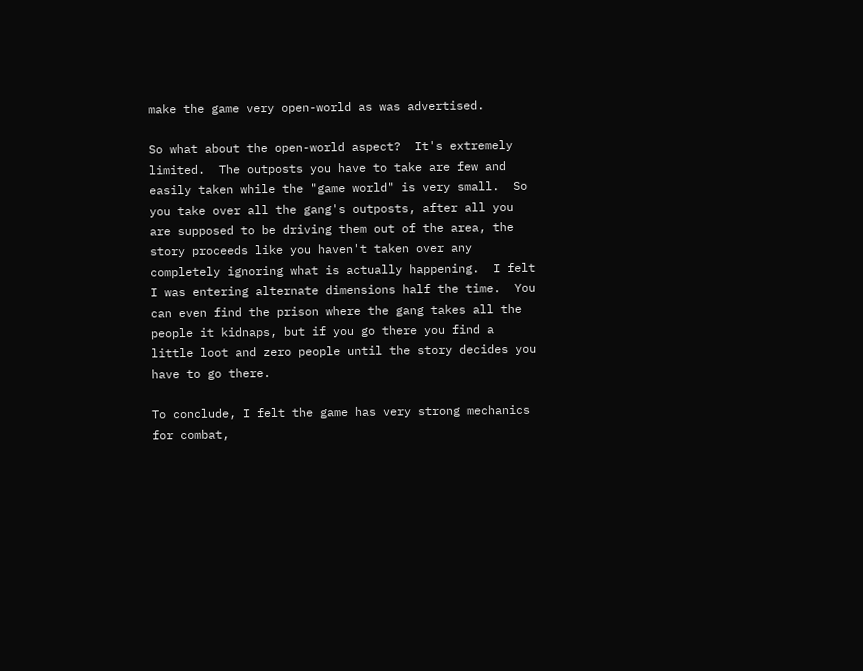make the game very open-world as was advertised.

So what about the open-world aspect?  It's extremely limited.  The outposts you have to take are few and easily taken while the "game world" is very small.  So you take over all the gang's outposts, after all you are supposed to be driving them out of the area, the story proceeds like you haven't taken over any completely ignoring what is actually happening.  I felt I was entering alternate dimensions half the time.  You can even find the prison where the gang takes all the people it kidnaps, but if you go there you find a little loot and zero people until the story decides you have to go there.

To conclude, I felt the game has very strong mechanics for combat,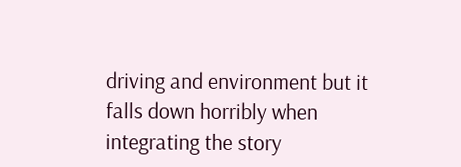driving and environment but it falls down horribly when integrating the story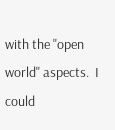with the "open world" aspects.  I could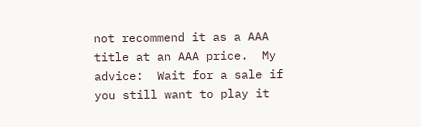not recommend it as a AAA title at an AAA price.  My advice:  Wait for a sale if you still want to play it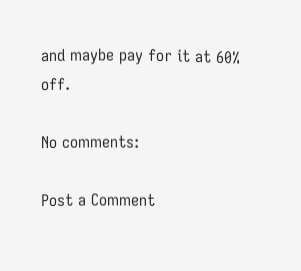and maybe pay for it at 60% off.

No comments:

Post a Comment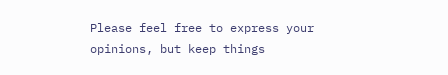Please feel free to express your opinions, but keep things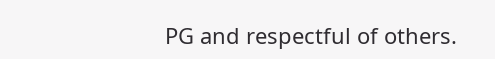PG and respectful of others.